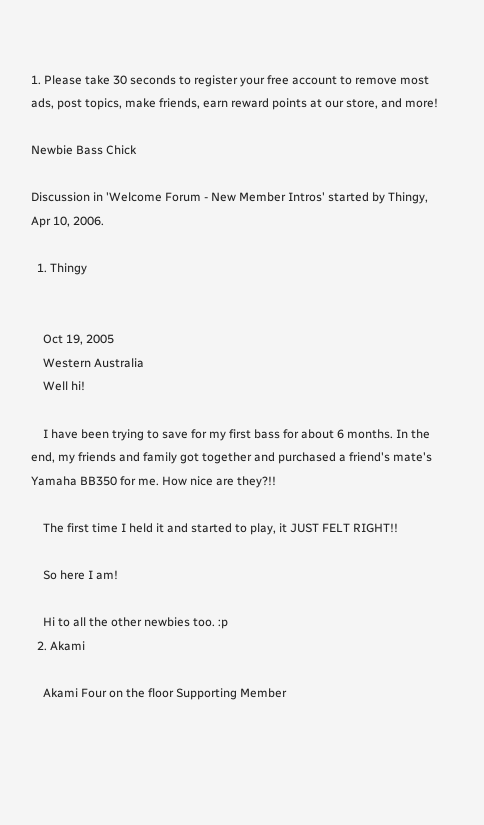1. Please take 30 seconds to register your free account to remove most ads, post topics, make friends, earn reward points at our store, and more!

Newbie Bass Chick

Discussion in 'Welcome Forum - New Member Intros' started by Thingy, Apr 10, 2006.

  1. Thingy


    Oct 19, 2005
    Western Australia
    Well hi!

    I have been trying to save for my first bass for about 6 months. In the end, my friends and family got together and purchased a friend's mate's Yamaha BB350 for me. How nice are they?!!

    The first time I held it and started to play, it JUST FELT RIGHT!!

    So here I am!

    Hi to all the other newbies too. :p
  2. Akami

    Akami Four on the floor Supporting Member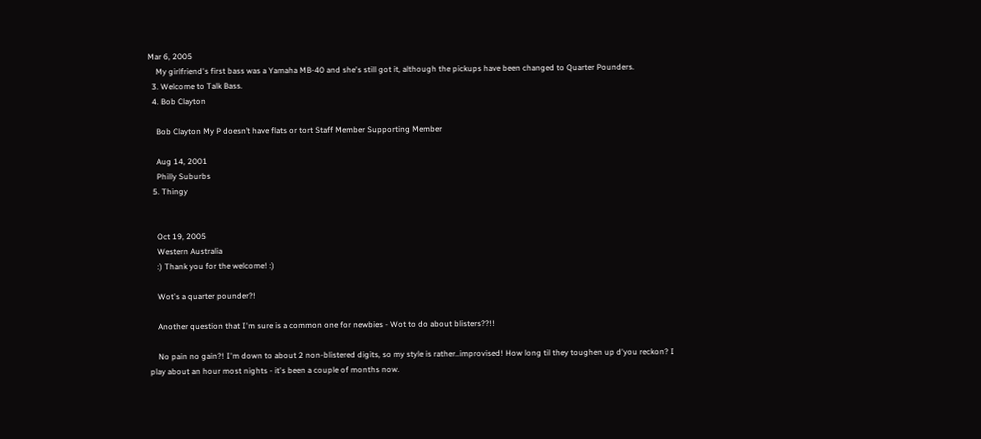Mar 6, 2005
    My girlfriend's first bass was a Yamaha MB-40 and she's still got it, although the pickups have been changed to Quarter Pounders.
  3. Welcome to Talk Bass.
  4. Bob Clayton

    Bob Clayton My P doesn’t have flats or tort Staff Member Supporting Member

    Aug 14, 2001
    Philly Suburbs
  5. Thingy


    Oct 19, 2005
    Western Australia
    :) Thank you for the welcome! :)

    Wot's a quarter pounder?!

    Another question that I'm sure is a common one for newbies - Wot to do about blisters??!!

    No pain no gain?! I'm down to about 2 non-blistered digits, so my style is rather..improvised! How long til they toughen up d'you reckon? I play about an hour most nights - it's been a couple of months now.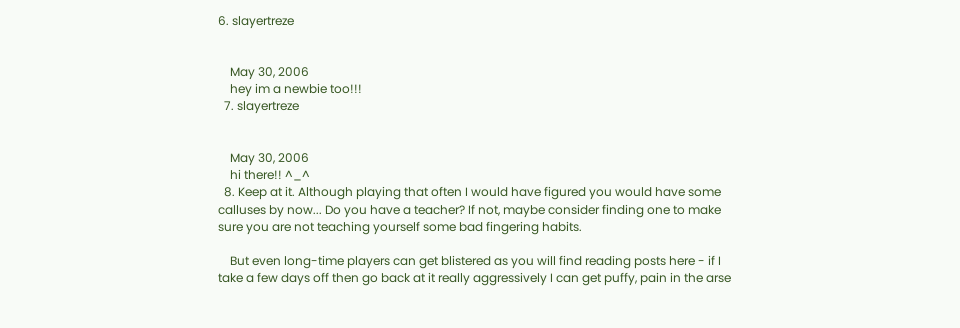6. slayertreze


    May 30, 2006
    hey im a newbie too!!!
  7. slayertreze


    May 30, 2006
    hi there!! ^_^
  8. Keep at it. Although playing that often I would have figured you would have some calluses by now... Do you have a teacher? If not, maybe consider finding one to make sure you are not teaching yourself some bad fingering habits.

    But even long-time players can get blistered as you will find reading posts here - if I take a few days off then go back at it really aggressively I can get puffy, pain in the arse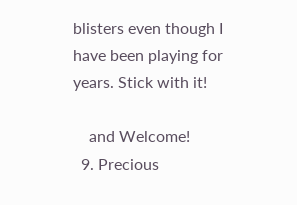blisters even though I have been playing for years. Stick with it!

    and Welcome!
  9. Precious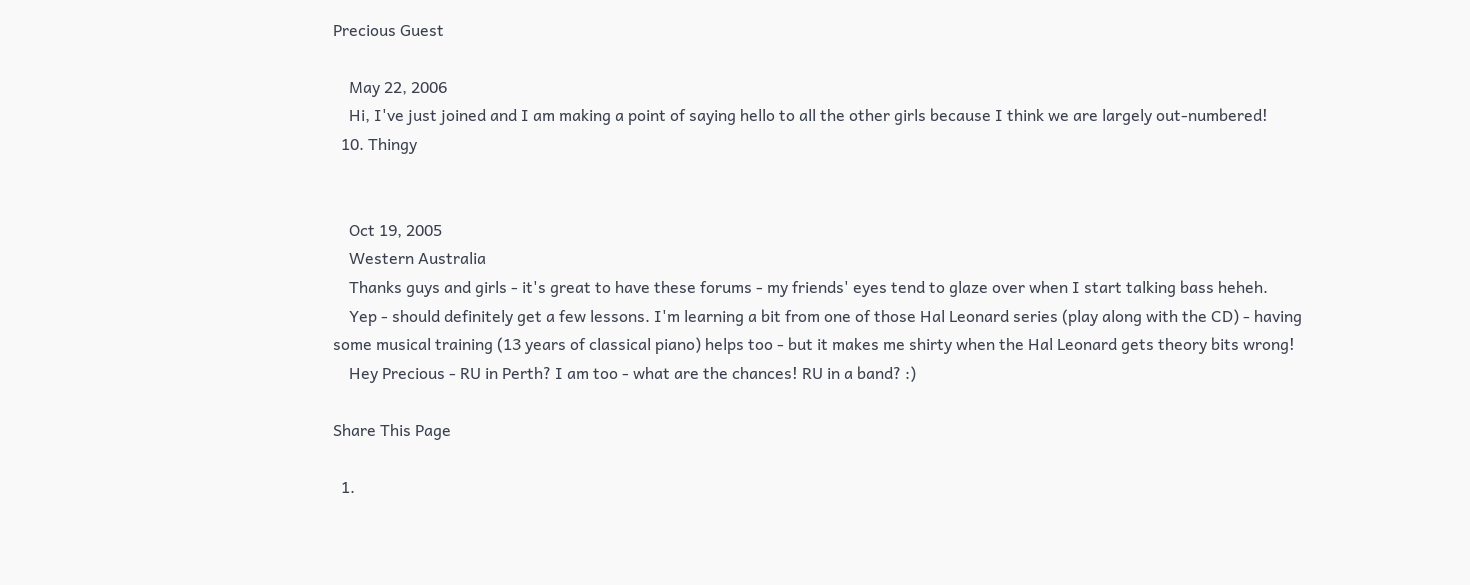Precious Guest

    May 22, 2006
    Hi, I've just joined and I am making a point of saying hello to all the other girls because I think we are largely out-numbered!
  10. Thingy


    Oct 19, 2005
    Western Australia
    Thanks guys and girls - it's great to have these forums - my friends' eyes tend to glaze over when I start talking bass heheh.
    Yep - should definitely get a few lessons. I'm learning a bit from one of those Hal Leonard series (play along with the CD) - having some musical training (13 years of classical piano) helps too - but it makes me shirty when the Hal Leonard gets theory bits wrong!
    Hey Precious - RU in Perth? I am too - what are the chances! RU in a band? :)

Share This Page

  1.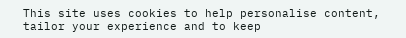This site uses cookies to help personalise content, tailor your experience and to keep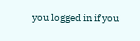you logged in if you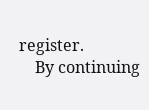register.
    By continuing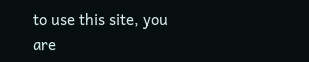to use this site, you are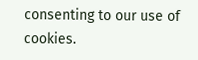consenting to our use of cookies.